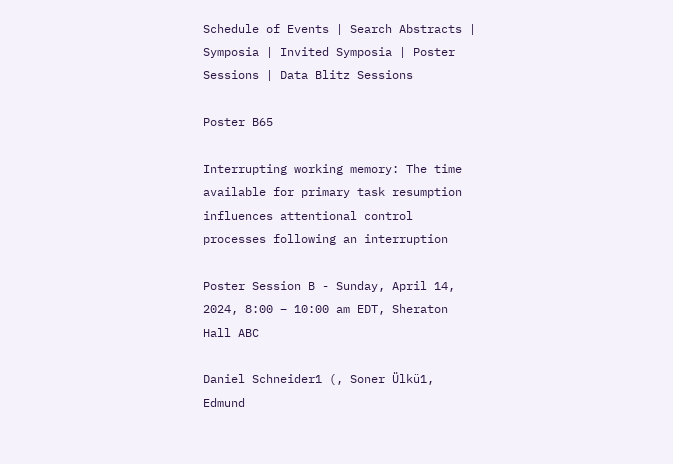Schedule of Events | Search Abstracts | Symposia | Invited Symposia | Poster Sessions | Data Blitz Sessions

Poster B65

Interrupting working memory: The time available for primary task resumption influences attentional control processes following an interruption

Poster Session B - Sunday, April 14, 2024, 8:00 – 10:00 am EDT, Sheraton Hall ABC

Daniel Schneider1 (, Soner Ülkü1, Edmund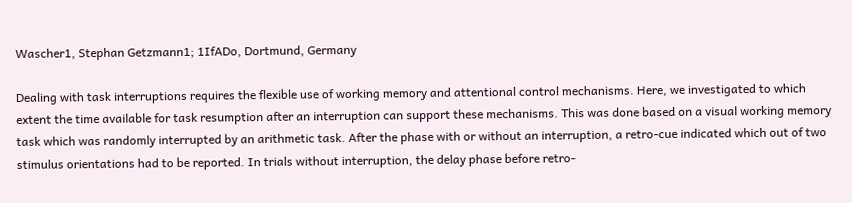Wascher1, Stephan Getzmann1; 1IfADo, Dortmund, Germany

Dealing with task interruptions requires the flexible use of working memory and attentional control mechanisms. Here, we investigated to which extent the time available for task resumption after an interruption can support these mechanisms. This was done based on a visual working memory task which was randomly interrupted by an arithmetic task. After the phase with or without an interruption, a retro-cue indicated which out of two stimulus orientations had to be reported. In trials without interruption, the delay phase before retro-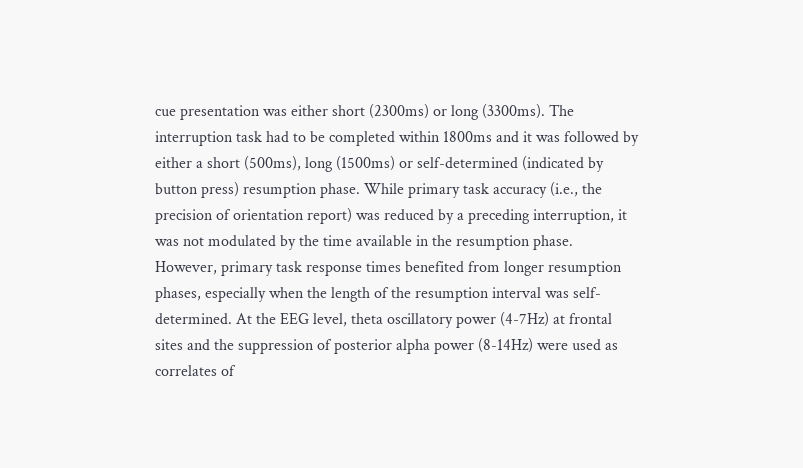cue presentation was either short (2300ms) or long (3300ms). The interruption task had to be completed within 1800ms and it was followed by either a short (500ms), long (1500ms) or self-determined (indicated by button press) resumption phase. While primary task accuracy (i.e., the precision of orientation report) was reduced by a preceding interruption, it was not modulated by the time available in the resumption phase. However, primary task response times benefited from longer resumption phases, especially when the length of the resumption interval was self-determined. At the EEG level, theta oscillatory power (4-7Hz) at frontal sites and the suppression of posterior alpha power (8-14Hz) were used as correlates of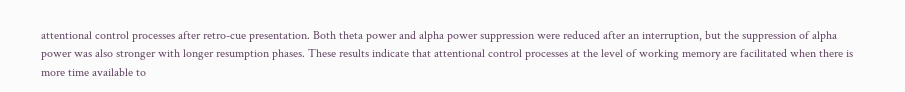attentional control processes after retro-cue presentation. Both theta power and alpha power suppression were reduced after an interruption, but the suppression of alpha power was also stronger with longer resumption phases. These results indicate that attentional control processes at the level of working memory are facilitated when there is more time available to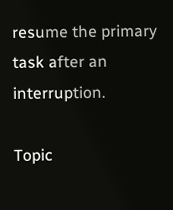resume the primary task after an interruption.

Topic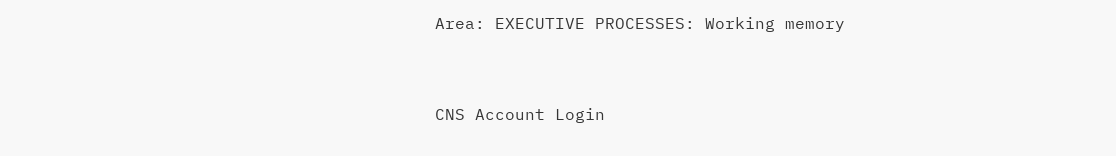Area: EXECUTIVE PROCESSES: Working memory


CNS Account Login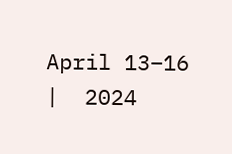April 13–16  |  2024